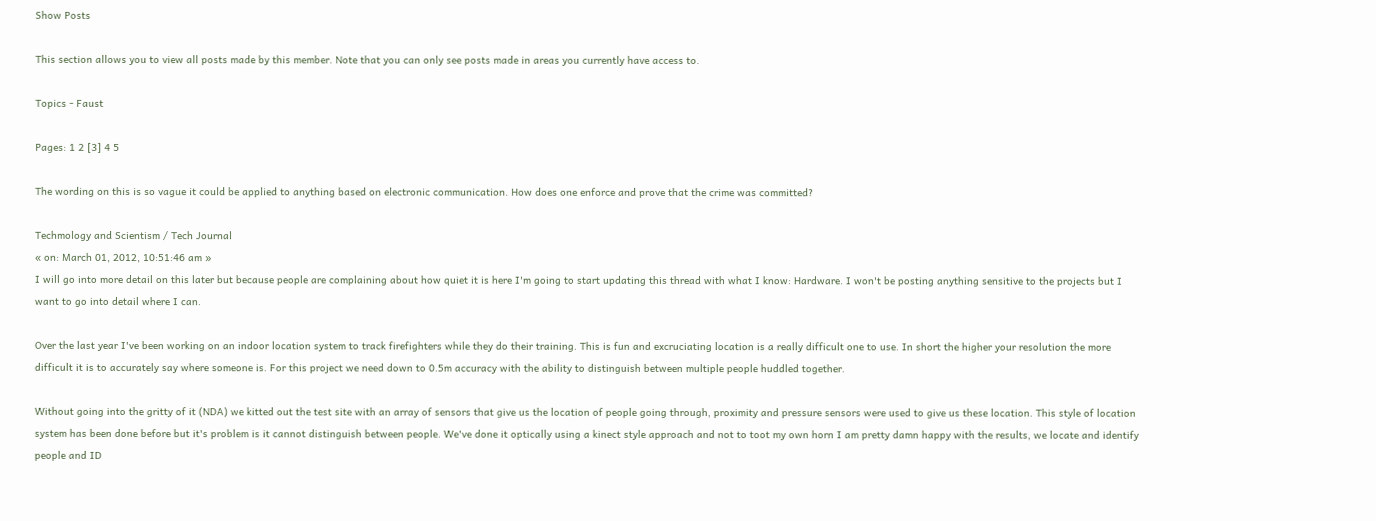Show Posts

This section allows you to view all posts made by this member. Note that you can only see posts made in areas you currently have access to.

Topics - Faust

Pages: 1 2 [3] 4 5

The wording on this is so vague it could be applied to anything based on electronic communication. How does one enforce and prove that the crime was committed?

Techmology and Scientism / Tech Journal
« on: March 01, 2012, 10:51:46 am »
I will go into more detail on this later but because people are complaining about how quiet it is here I'm going to start updating this thread with what I know: Hardware. I won't be posting anything sensitive to the projects but I want to go into detail where I can.

Over the last year I've been working on an indoor location system to track firefighters while they do their training. This is fun and excruciating location is a really difficult one to use. In short the higher your resolution the more difficult it is to accurately say where someone is. For this project we need down to 0.5m accuracy with the ability to distinguish between multiple people huddled together.

Without going into the gritty of it (NDA) we kitted out the test site with an array of sensors that give us the location of people going through, proximity and pressure sensors were used to give us these location. This style of location system has been done before but it's problem is it cannot distinguish between people. We've done it optically using a kinect style approach and not to toot my own horn I am pretty damn happy with the results, we locate and identify people and ID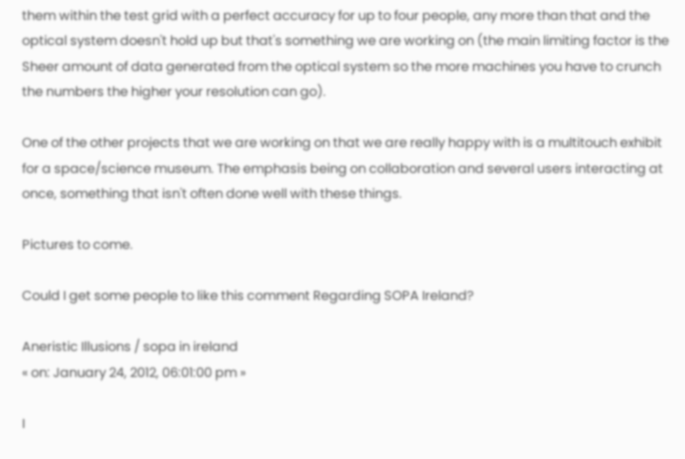them within the test grid with a perfect accuracy for up to four people, any more than that and the optical system doesn't hold up but that's something we are working on (the main limiting factor is the Sheer amount of data generated from the optical system so the more machines you have to crunch the numbers the higher your resolution can go).

One of the other projects that we are working on that we are really happy with is a multitouch exhibit for a space/science museum. The emphasis being on collaboration and several users interacting at once, something that isn't often done well with these things.

Pictures to come.

Could I get some people to like this comment Regarding SOPA Ireland?

Aneristic Illusions / sopa in ireland
« on: January 24, 2012, 06:01:00 pm »

I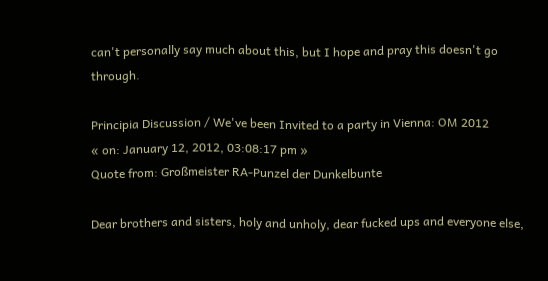can't personally say much about this, but I hope and pray this doesn't go through.

Principia Discussion / We've been Invited to a party in Vienna: OM 2012
« on: January 12, 2012, 03:08:17 pm »
Quote from: Großmeister RA-Punzel der Dunkelbunte

Dear brothers and sisters, holy and unholy, dear fucked ups and everyone else,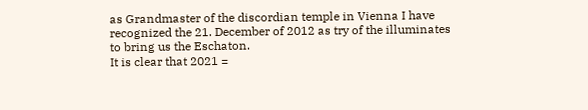as Grandmaster of the discordian temple in Vienna I have recognized the 21. December of 2012 as try of the illuminates to bring us the Eschaton.
It is clear that 2021 =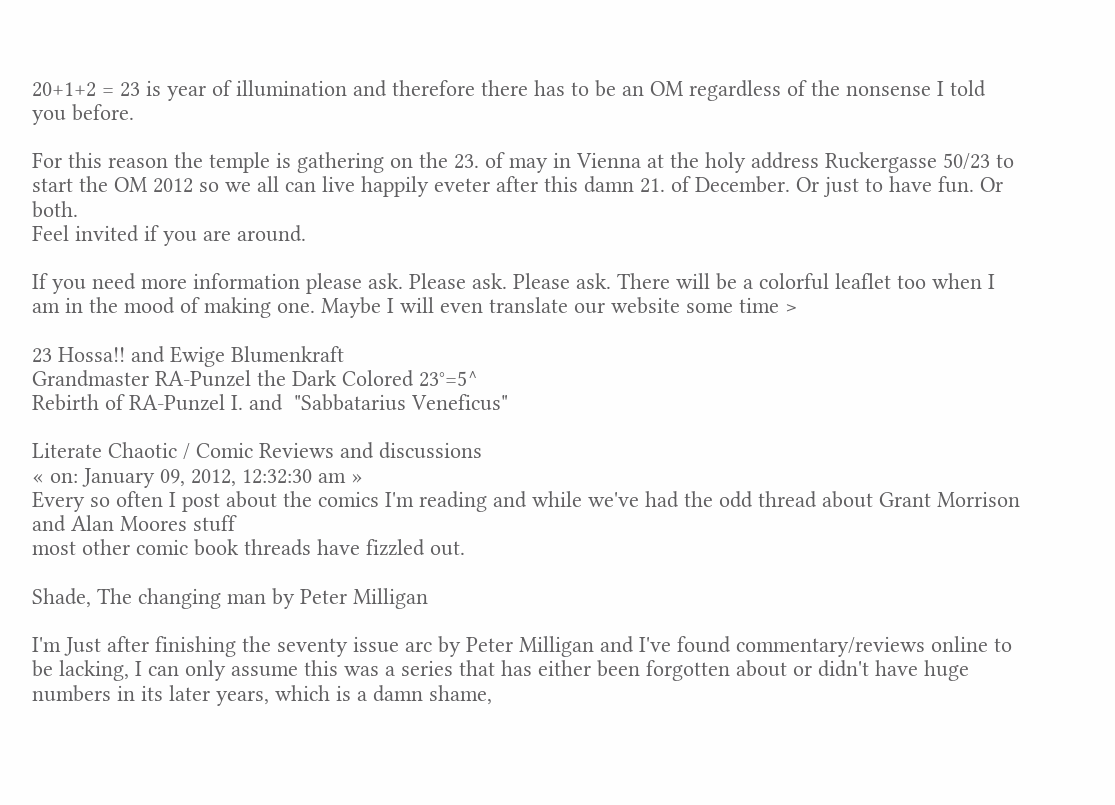20+1+2 = 23 is year of illumination and therefore there has to be an OM regardless of the nonsense I told you before.

For this reason the temple is gathering on the 23. of may in Vienna at the holy address Ruckergasse 50/23 to start the OM 2012 so we all can live happily eveter after this damn 21. of December. Or just to have fun. Or both.
Feel invited if you are around.

If you need more information please ask. Please ask. Please ask. There will be a colorful leaflet too when I am in the mood of making one. Maybe I will even translate our website some time >

23 Hossa!! and Ewige Blumenkraft
Grandmaster RA-Punzel the Dark Colored 23°=5^
Rebirth of RA-Punzel I. and  "Sabbatarius Veneficus"

Literate Chaotic / Comic Reviews and discussions
« on: January 09, 2012, 12:32:30 am »
Every so often I post about the comics I'm reading and while we've had the odd thread about Grant Morrison and Alan Moores stuff
most other comic book threads have fizzled out.

Shade, The changing man by Peter Milligan

I'm Just after finishing the seventy issue arc by Peter Milligan and I've found commentary/reviews online to be lacking, I can only assume this was a series that has either been forgotten about or didn't have huge numbers in its later years, which is a damn shame,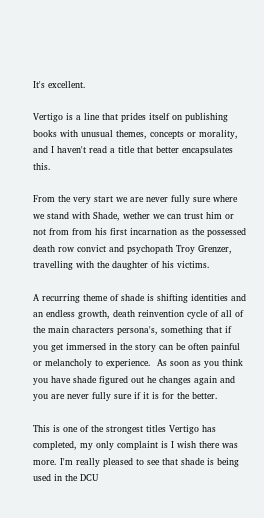It's excellent.

Vertigo is a line that prides itself on publishing books with unusual themes, concepts or morality, and I haven't read a title that better encapsulates this.

From the very start we are never fully sure where we stand with Shade, wether we can trust him or not from from his first incarnation as the possessed death row convict and psychopath Troy Grenzer, travelling with the daughter of his victims.

A recurring theme of shade is shifting identities and an endless growth, death reinvention cycle of all of the main characters persona's, something that if you get immersed in the story can be often painful or melancholy to experience.  As soon as you think you have shade figured out he changes again and you are never fully sure if it is for the better.

This is one of the strongest titles Vertigo has completed, my only complaint is I wish there was more. I'm really pleased to see that shade is being used in the DCU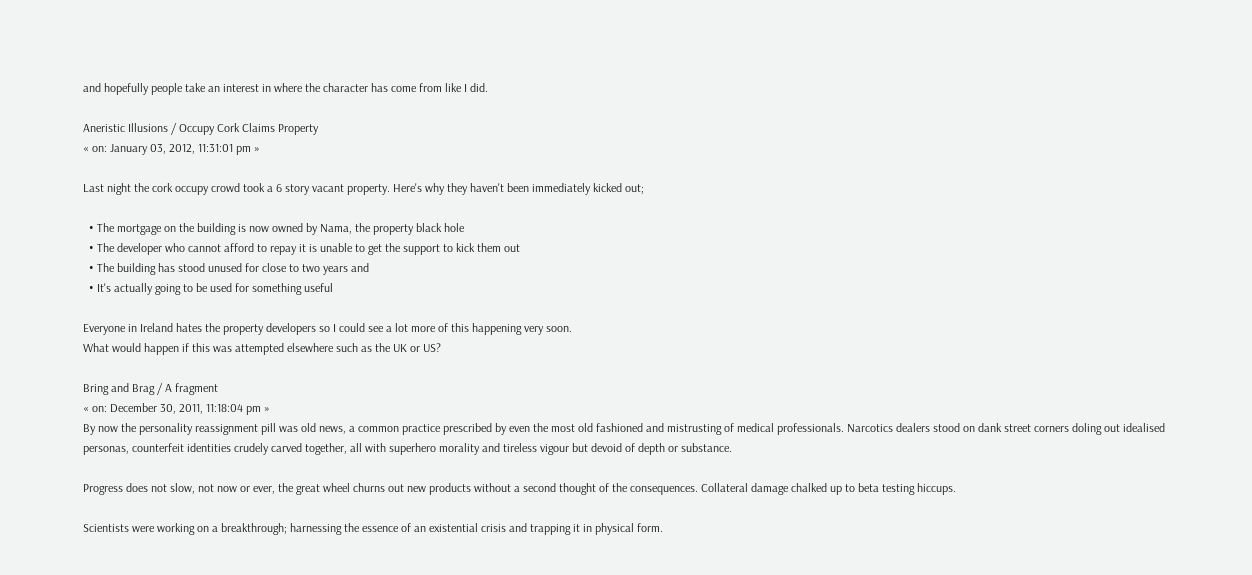and hopefully people take an interest in where the character has come from like I did.

Aneristic Illusions / Occupy Cork Claims Property
« on: January 03, 2012, 11:31:01 pm »

Last night the cork occupy crowd took a 6 story vacant property. Here's why they haven't been immediately kicked out;

  • The mortgage on the building is now owned by Nama, the property black hole
  • The developer who cannot afford to repay it is unable to get the support to kick them out
  • The building has stood unused for close to two years and
  • It's actually going to be used for something useful

Everyone in Ireland hates the property developers so I could see a lot more of this happening very soon.
What would happen if this was attempted elsewhere such as the UK or US?

Bring and Brag / A fragment
« on: December 30, 2011, 11:18:04 pm »
By now the personality reassignment pill was old news, a common practice prescribed by even the most old fashioned and mistrusting of medical professionals. Narcotics dealers stood on dank street corners doling out idealised personas, counterfeit identities crudely carved together, all with superhero morality and tireless vigour but devoid of depth or substance.

Progress does not slow, not now or ever, the great wheel churns out new products without a second thought of the consequences. Collateral damage chalked up to beta testing hiccups.

Scientists were working on a breakthrough; harnessing the essence of an existential crisis and trapping it in physical form.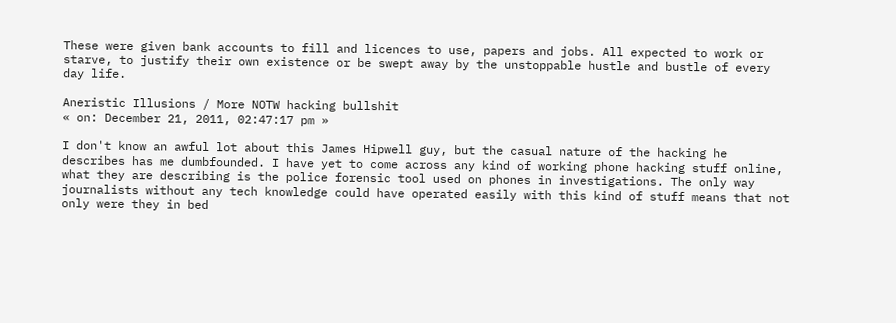These were given bank accounts to fill and licences to use, papers and jobs. All expected to work or starve, to justify their own existence or be swept away by the unstoppable hustle and bustle of every day life.

Aneristic Illusions / More NOTW hacking bullshit
« on: December 21, 2011, 02:47:17 pm »

I don't know an awful lot about this James Hipwell guy, but the casual nature of the hacking he describes has me dumbfounded. I have yet to come across any kind of working phone hacking stuff online, what they are describing is the police forensic tool used on phones in investigations. The only way journalists without any tech knowledge could have operated easily with this kind of stuff means that not only were they in bed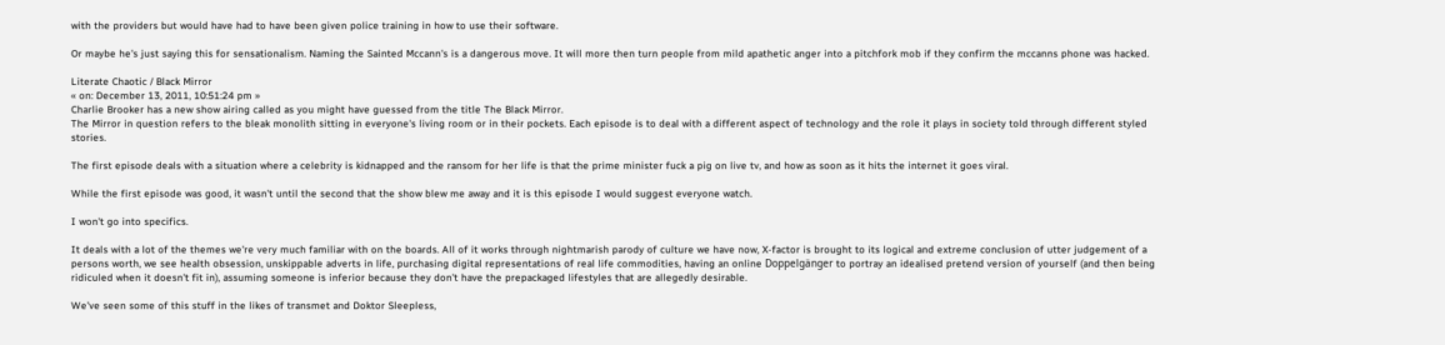with the providers but would have had to have been given police training in how to use their software.

Or maybe he's just saying this for sensationalism. Naming the Sainted Mccann's is a dangerous move. It will more then turn people from mild apathetic anger into a pitchfork mob if they confirm the mccanns phone was hacked.

Literate Chaotic / Black Mirror
« on: December 13, 2011, 10:51:24 pm »
Charlie Brooker has a new show airing called as you might have guessed from the title The Black Mirror.
The Mirror in question refers to the bleak monolith sitting in everyone's living room or in their pockets. Each episode is to deal with a different aspect of technology and the role it plays in society told through different styled stories.

The first episode deals with a situation where a celebrity is kidnapped and the ransom for her life is that the prime minister fuck a pig on live tv, and how as soon as it hits the internet it goes viral.

While the first episode was good, it wasn't until the second that the show blew me away and it is this episode I would suggest everyone watch.

I won't go into specifics.

It deals with a lot of the themes we're very much familiar with on the boards. All of it works through nightmarish parody of culture we have now, X-factor is brought to its logical and extreme conclusion of utter judgement of a persons worth, we see health obsession, unskippable adverts in life, purchasing digital representations of real life commodities, having an online Doppelgänger to portray an idealised pretend version of yourself (and then being ridiculed when it doesn't fit in), assuming someone is inferior because they don't have the prepackaged lifestyles that are allegedly desirable.

We've seen some of this stuff in the likes of transmet and Doktor Sleepless,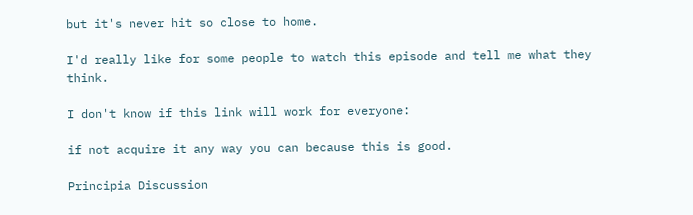but it's never hit so close to home.

I'd really like for some people to watch this episode and tell me what they think.

I don't know if this link will work for everyone:

if not acquire it any way you can because this is good.

Principia Discussion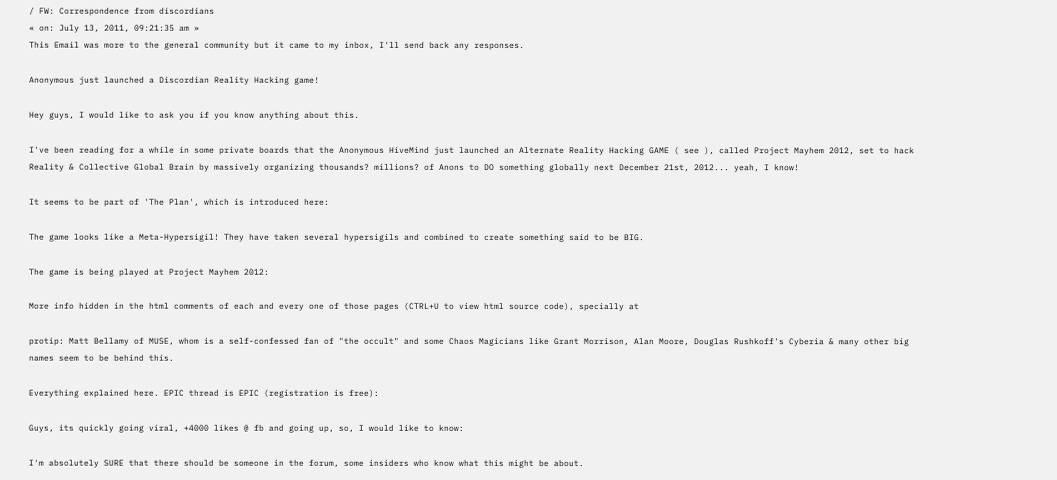/ FW: Correspondence from discordians
« on: July 13, 2011, 09:21:35 am »
This Email was more to the general community but it came to my inbox, I'll send back any responses.

Anonymous just launched a Discordian Reality Hacking game!

Hey guys, I would like to ask you if you know anything about this.

I've been reading for a while in some private boards that the Anonymous HiveMind just launched an Alternate Reality Hacking GAME ( see ), called Project Mayhem 2012, set to hack Reality & Collective Global Brain by massively organizing thousands? millions? of Anons to DO something globally next December 21st, 2012... yeah, I know!

It seems to be part of 'The Plan', which is introduced here:

The game looks like a Meta-Hypersigil! They have taken several hypersigils and combined to create something said to be BIG.

The game is being played at Project Mayhem 2012:

More info hidden in the html comments of each and every one of those pages (CTRL+U to view html source code), specially at

protip: Matt Bellamy of MUSE, whom is a self-confessed fan of "the occult" and some Chaos Magicians like Grant Morrison, Alan Moore, Douglas Rushkoff's Cyberia & many other big names seem to be behind this.

Everything explained here. EPIC thread is EPIC (registration is free):

Guys, its quickly going viral, +4000 likes @ fb and going up, so, I would like to know:

I'm absolutely SURE that there should be someone in the forum, some insiders who know what this might be about.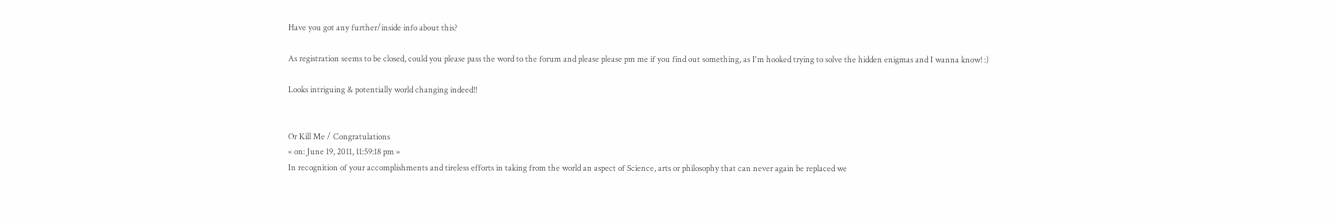Have you got any further/inside info about this?

As registration seems to be closed, could you please pass the word to the forum and please please pm me if you find out something, as I'm hooked trying to solve the hidden enigmas and I wanna know! :)

Looks intriguing & potentially world changing indeed!!


Or Kill Me / Congratulations
« on: June 19, 2011, 11:59:18 pm »
In recognition of your accomplishments and tireless efforts in taking from the world an aspect of Science, arts or philosophy that can never again be replaced we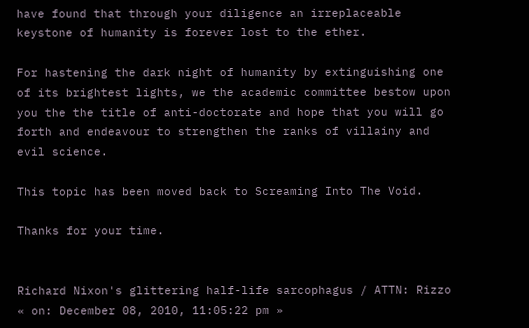have found that through your diligence an irreplaceable keystone of humanity is forever lost to the ether.

For hastening the dark night of humanity by extinguishing one of its brightest lights, we the academic committee bestow upon you the the title of anti-doctorate and hope that you will go forth and endeavour to strengthen the ranks of villainy and evil science.

This topic has been moved back to Screaming Into The Void.

Thanks for your time.


Richard Nixon's glittering half-life sarcophagus / ATTN: Rizzo
« on: December 08, 2010, 11:05:22 pm »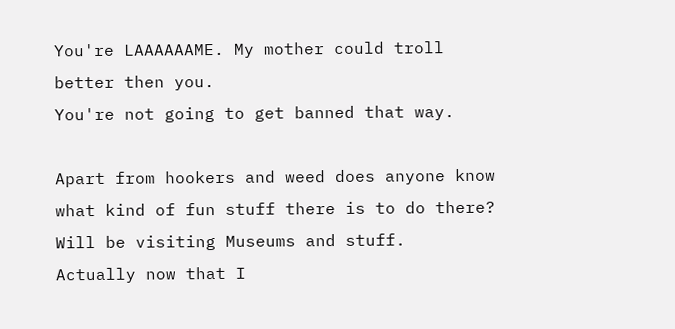You're LAAAAAAME. My mother could troll better then you.
You're not going to get banned that way.

Apart from hookers and weed does anyone know what kind of fun stuff there is to do there? Will be visiting Museums and stuff.
Actually now that I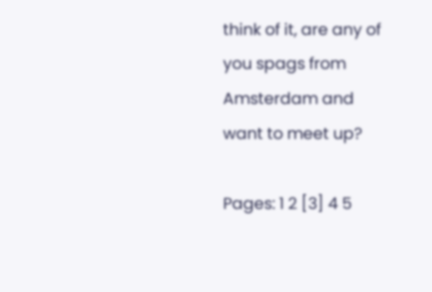think of it, are any of you spags from Amsterdam and want to meet up?

Pages: 1 2 [3] 4 5